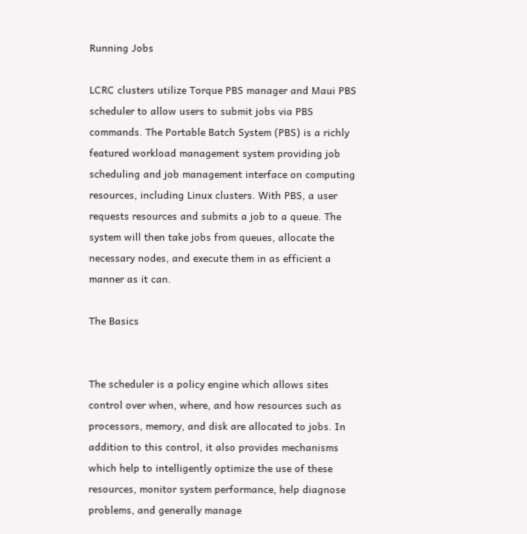Running Jobs

LCRC clusters utilize Torque PBS manager and Maui PBS scheduler to allow users to submit jobs via PBS commands. The Portable Batch System (PBS) is a richly featured workload management system providing job scheduling and job management interface on computing resources, including Linux clusters. With PBS, a user requests resources and submits a job to a queue. The system will then take jobs from queues, allocate the necessary nodes, and execute them in as efficient a manner as it can.

The Basics


The scheduler is a policy engine which allows sites control over when, where, and how resources such as processors, memory, and disk are allocated to jobs. In addition to this control, it also provides mechanisms which help to intelligently optimize the use of these resources, monitor system performance, help diagnose problems, and generally manage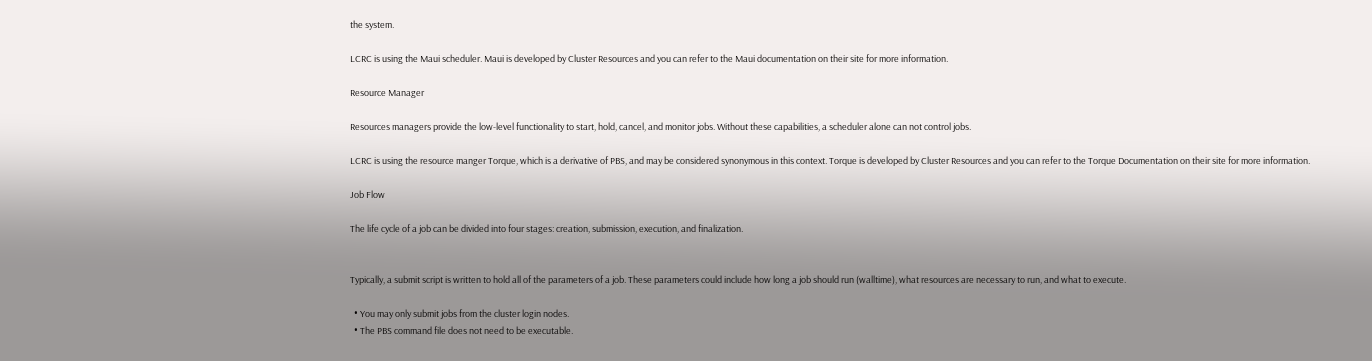the system.

LCRC is using the Maui scheduler. Maui is developed by Cluster Resources and you can refer to the Maui documentation on their site for more information.

Resource Manager

Resources managers provide the low-level functionality to start, hold, cancel, and monitor jobs. Without these capabilities, a scheduler alone can not control jobs.

LCRC is using the resource manger Torque, which is a derivative of PBS, and may be considered synonymous in this context. Torque is developed by Cluster Resources and you can refer to the Torque Documentation on their site for more information.

Job Flow

The life cycle of a job can be divided into four stages: creation, submission, execution, and finalization.


Typically, a submit script is written to hold all of the parameters of a job. These parameters could include how long a job should run (walltime), what resources are necessary to run, and what to execute.

  • You may only submit jobs from the cluster login nodes.
  • The PBS command file does not need to be executable.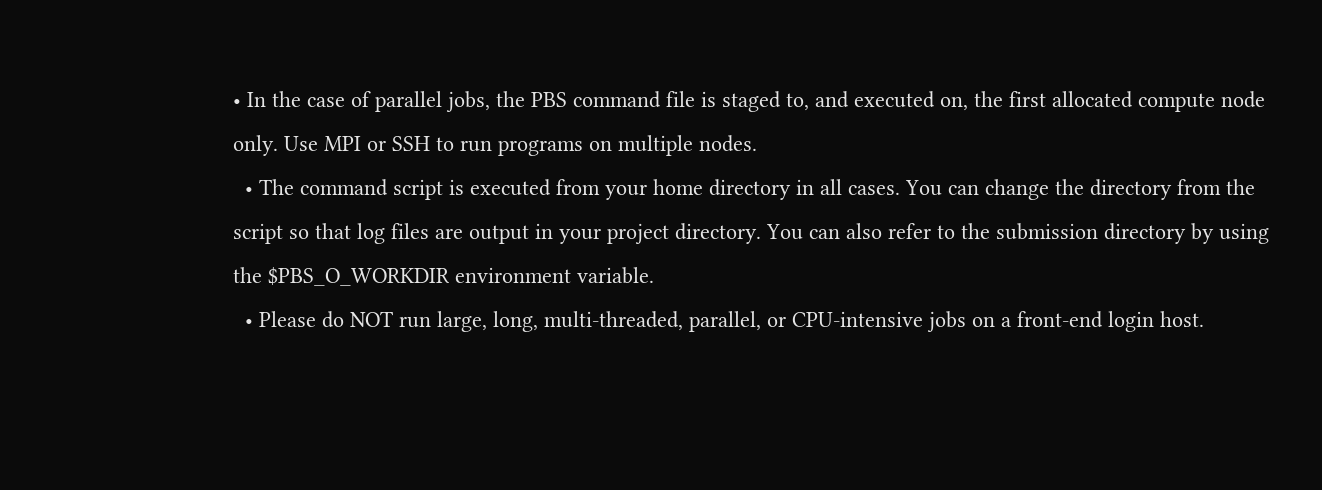• In the case of parallel jobs, the PBS command file is staged to, and executed on, the first allocated compute node only. Use MPI or SSH to run programs on multiple nodes.
  • The command script is executed from your home directory in all cases. You can change the directory from the script so that log files are output in your project directory. You can also refer to the submission directory by using the $PBS_O_WORKDIR environment variable.
  • Please do NOT run large, long, multi-threaded, parallel, or CPU-intensive jobs on a front-end login host.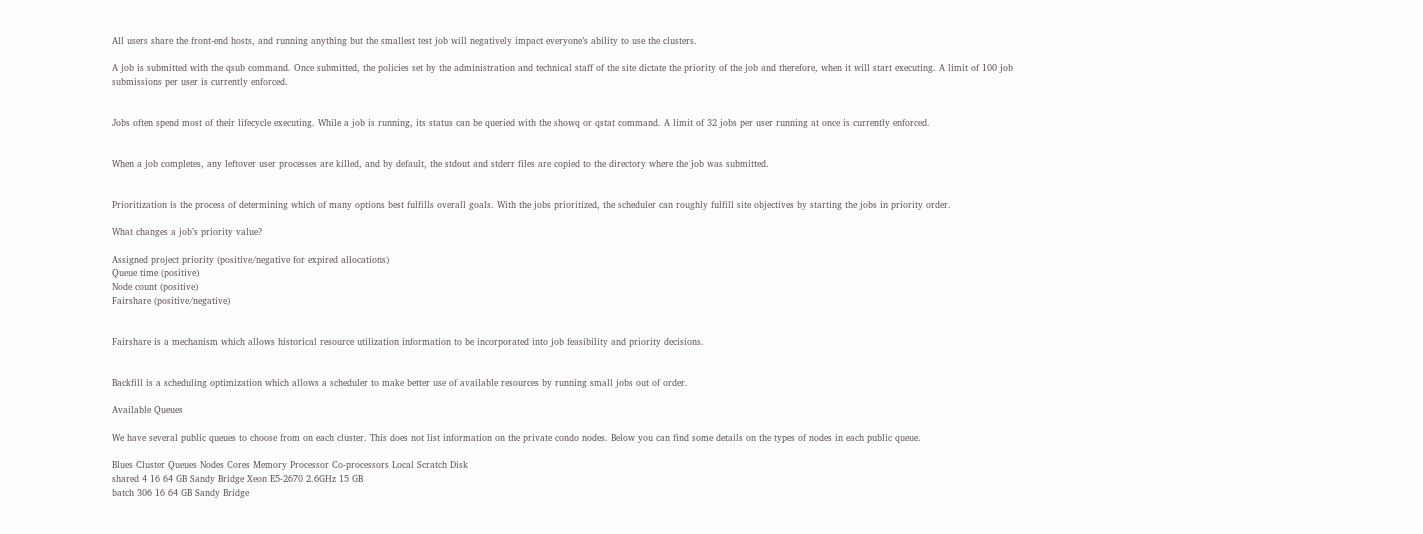All users share the front-end hosts, and running anything but the smallest test job will negatively impact everyone’s ability to use the clusters.

A job is submitted with the qsub command. Once submitted, the policies set by the administration and technical staff of the site dictate the priority of the job and therefore, when it will start executing. A limit of 100 job submissions per user is currently enforced.


Jobs often spend most of their lifecycle executing. While a job is running, its status can be queried with the showq or qstat command. A limit of 32 jobs per user running at once is currently enforced.


When a job completes, any leftover user processes are killed, and by default, the stdout and stderr files are copied to the directory where the job was submitted.


Prioritization is the process of determining which of many options best fulfills overall goals. With the jobs prioritized, the scheduler can roughly fulfill site objectives by starting the jobs in priority order.

What changes a job’s priority value?

Assigned project priority (positive/negative for expired allocations)
Queue time (positive)
Node count (positive)
Fairshare (positive/negative)


Fairshare is a mechanism which allows historical resource utilization information to be incorporated into job feasibility and priority decisions.


Backfill is a scheduling optimization which allows a scheduler to make better use of available resources by running small jobs out of order.

Available Queues

We have several public queues to choose from on each cluster. This does not list information on the private condo nodes. Below you can find some details on the types of nodes in each public queue.

Blues Cluster Queues Nodes Cores Memory Processor Co-processors Local Scratch Disk
shared 4 16 64 GB Sandy Bridge Xeon E5-2670 2.6GHz 15 GB
batch 306 16 64 GB Sandy Bridge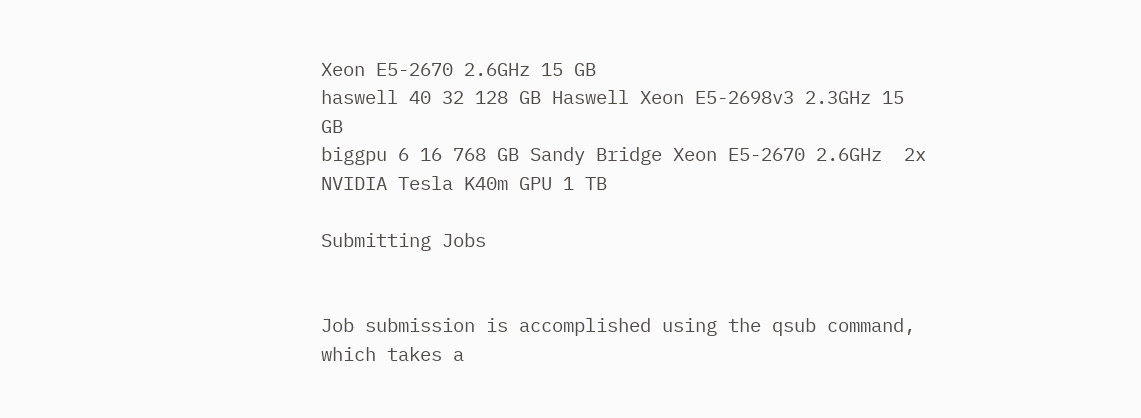Xeon E5-2670 2.6GHz 15 GB
haswell 40 32 128 GB Haswell Xeon E5-2698v3 2.3GHz 15 GB
biggpu 6 16 768 GB Sandy Bridge Xeon E5-2670 2.6GHz  2x NVIDIA Tesla K40m GPU 1 TB

Submitting Jobs


Job submission is accomplished using the qsub command, which takes a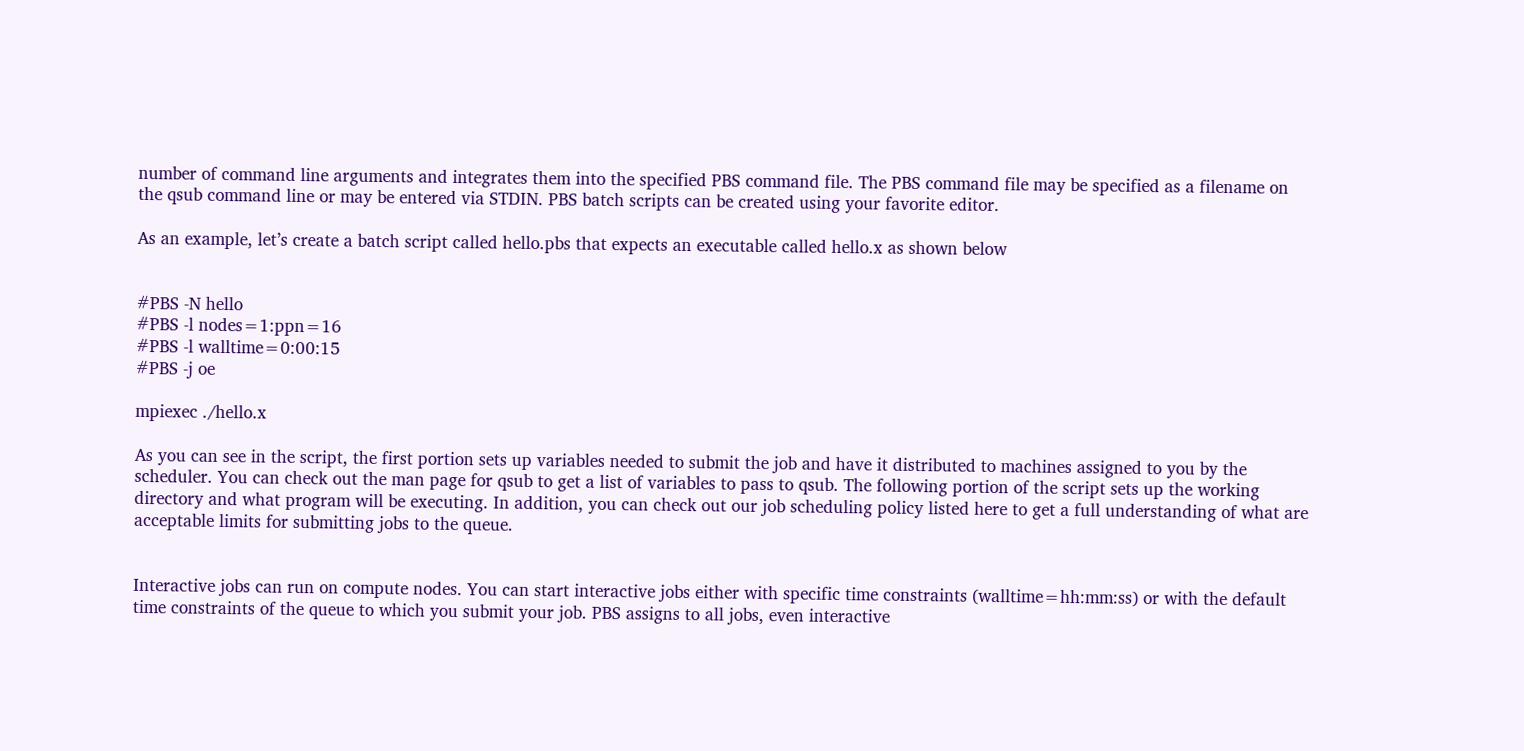number of command line arguments and integrates them into the specified PBS command file. The PBS command file may be specified as a filename on the qsub command line or may be entered via STDIN. PBS batch scripts can be created using your favorite editor.

As an example, let’s create a batch script called hello.pbs that expects an executable called hello.x as shown below


#PBS -N hello
#PBS -l nodes=1:ppn=16
#PBS -l walltime=0:00:15
#PBS -j oe

mpiexec ./hello.x

As you can see in the script, the first portion sets up variables needed to submit the job and have it distributed to machines assigned to you by the scheduler. You can check out the man page for qsub to get a list of variables to pass to qsub. The following portion of the script sets up the working directory and what program will be executing. In addition, you can check out our job scheduling policy listed here to get a full understanding of what are acceptable limits for submitting jobs to the queue.


Interactive jobs can run on compute nodes. You can start interactive jobs either with specific time constraints (walltime=hh:mm:ss) or with the default time constraints of the queue to which you submit your job. PBS assigns to all jobs, even interactive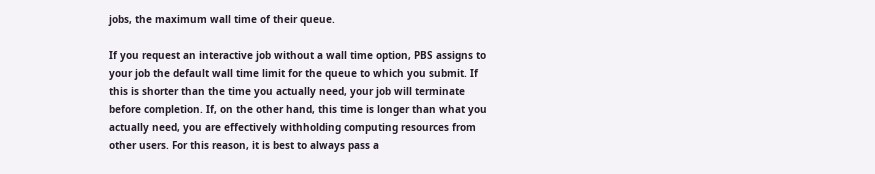jobs, the maximum wall time of their queue.

If you request an interactive job without a wall time option, PBS assigns to your job the default wall time limit for the queue to which you submit. If this is shorter than the time you actually need, your job will terminate before completion. If, on the other hand, this time is longer than what you actually need, you are effectively withholding computing resources from other users. For this reason, it is best to always pass a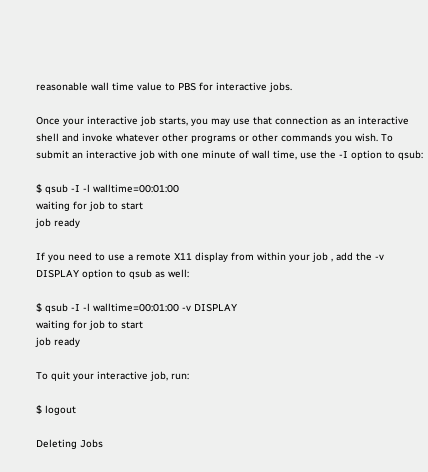reasonable wall time value to PBS for interactive jobs.

Once your interactive job starts, you may use that connection as an interactive shell and invoke whatever other programs or other commands you wish. To submit an interactive job with one minute of wall time, use the -I option to qsub:

$ qsub -I -l walltime=00:01:00
waiting for job to start
job ready

If you need to use a remote X11 display from within your job , add the -v DISPLAY option to qsub as well:

$ qsub -I -l walltime=00:01:00 -v DISPLAY
waiting for job to start
job ready

To quit your interactive job, run:

$ logout

Deleting Jobs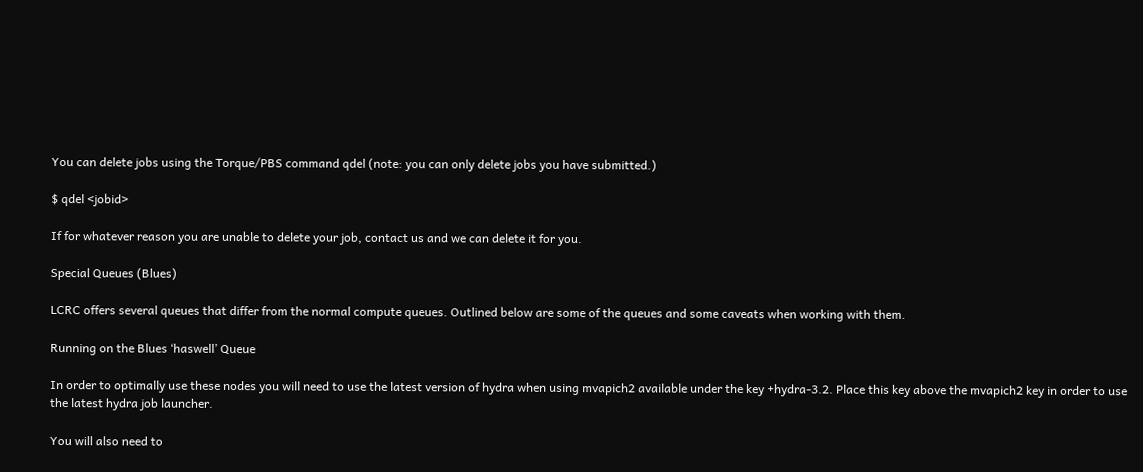You can delete jobs using the Torque/PBS command qdel (note: you can only delete jobs you have submitted.)

$ qdel <jobid>

If for whatever reason you are unable to delete your job, contact us and we can delete it for you.

Special Queues (Blues)

LCRC offers several queues that differ from the normal compute queues. Outlined below are some of the queues and some caveats when working with them.

Running on the Blues ‘haswell’ Queue

In order to optimally use these nodes you will need to use the latest version of hydra when using mvapich2 available under the key +hydra-3.2. Place this key above the mvapich2 key in order to use the latest hydra job launcher.

You will also need to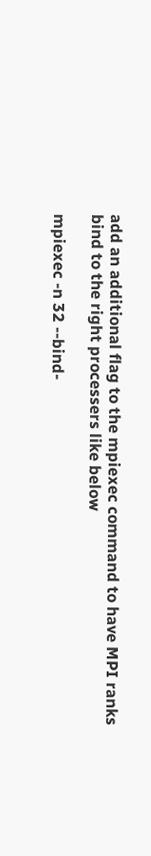add an additional flag to the mpiexec command to have MPI ranks bind to the right processers like below

mpiexec -n 32 --bind-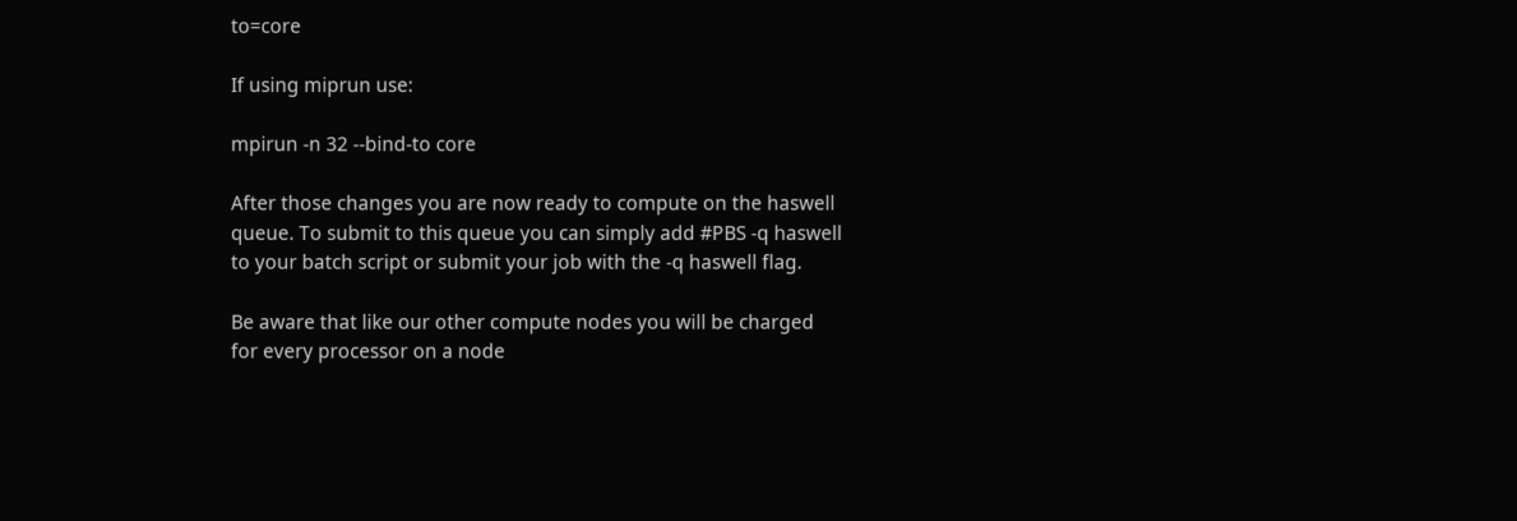to=core

If using miprun use:

mpirun -n 32 --bind-to core

After those changes you are now ready to compute on the haswell queue. To submit to this queue you can simply add #PBS -q haswell to your batch script or submit your job with the -q haswell flag.

Be aware that like our other compute nodes you will be charged for every processor on a node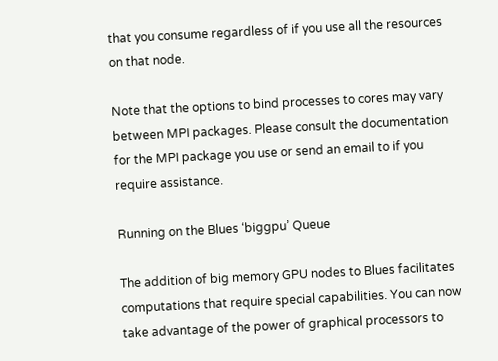that you consume regardless of if you use all the resources on that node.

Note that the options to bind processes to cores may vary between MPI packages. Please consult the documentation for the MPI package you use or send an email to if you require assistance.

Running on the Blues ‘biggpu’ Queue

The addition of big memory GPU nodes to Blues facilitates computations that require special capabilities. You can now take advantage of the power of graphical processors to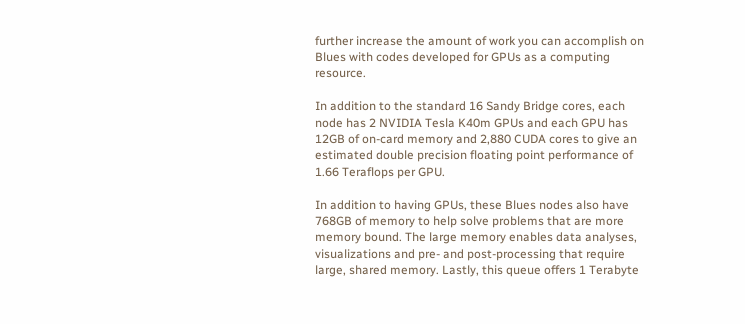further increase the amount of work you can accomplish on Blues with codes developed for GPUs as a computing resource.

In addition to the standard 16 Sandy Bridge cores, each node has 2 NVIDIA Tesla K40m GPUs and each GPU has 12GB of on-card memory and 2,880 CUDA cores to give an estimated double precision floating point performance of 1.66 Teraflops per GPU.

In addition to having GPUs, these Blues nodes also have 768GB of memory to help solve problems that are more memory bound. The large memory enables data analyses, visualizations and pre- and post-processing that require large, shared memory. Lastly, this queue offers 1 Terabyte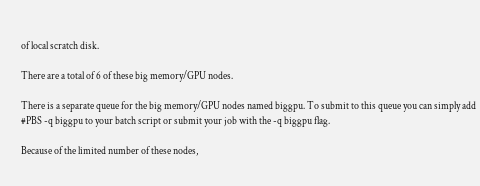of local scratch disk.

There are a total of 6 of these big memory/GPU nodes.

There is a separate queue for the big memory/GPU nodes named biggpu. To submit to this queue you can simply add #PBS -q biggpu to your batch script or submit your job with the -q biggpu flag.

Because of the limited number of these nodes,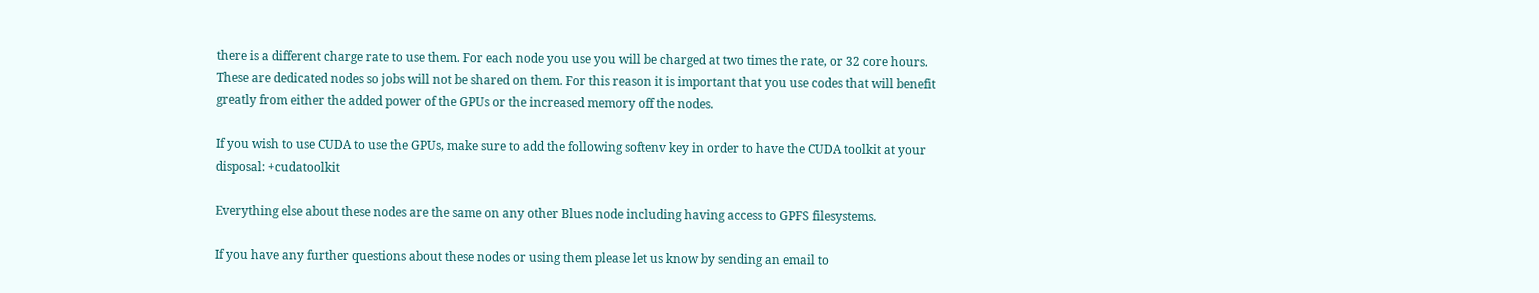there is a different charge rate to use them. For each node you use you will be charged at two times the rate, or 32 core hours. These are dedicated nodes so jobs will not be shared on them. For this reason it is important that you use codes that will benefit greatly from either the added power of the GPUs or the increased memory off the nodes.

If you wish to use CUDA to use the GPUs, make sure to add the following softenv key in order to have the CUDA toolkit at your disposal: +cudatoolkit

Everything else about these nodes are the same on any other Blues node including having access to GPFS filesystems.

If you have any further questions about these nodes or using them please let us know by sending an email to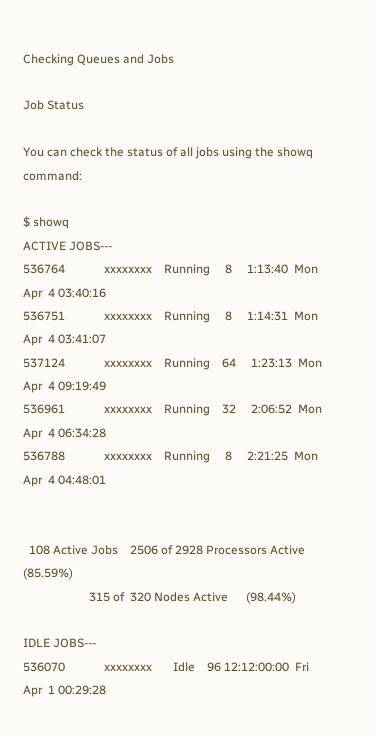Checking Queues and Jobs

Job Status

You can check the status of all jobs using the showq command:

$ showq
ACTIVE JOBS---
536764             xxxxxxxx    Running     8     1:13:40  Mon Apr  4 03:40:16
536751             xxxxxxxx    Running     8     1:14:31  Mon Apr  4 03:41:07
537124             xxxxxxxx    Running    64     1:23:13  Mon Apr  4 09:19:49
536961             xxxxxxxx    Running    32     2:06:52  Mon Apr  4 06:34:28
536788             xxxxxxxx    Running     8     2:21:25  Mon Apr  4 04:48:01


  108 Active Jobs    2506 of 2928 Processors Active (85.59%)
                      315 of  320 Nodes Active      (98.44%)

IDLE JOBS---
536070             xxxxxxxx       Idle    96 12:12:00:00  Fri Apr  1 00:29:28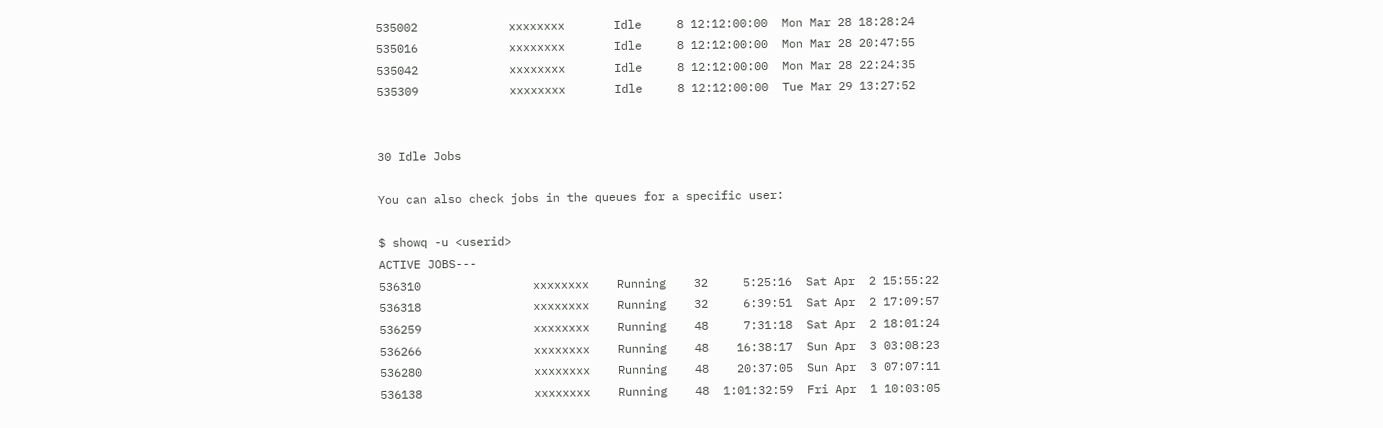535002             xxxxxxxx       Idle     8 12:12:00:00  Mon Mar 28 18:28:24
535016             xxxxxxxx       Idle     8 12:12:00:00  Mon Mar 28 20:47:55
535042             xxxxxxxx       Idle     8 12:12:00:00  Mon Mar 28 22:24:35
535309             xxxxxxxx       Idle     8 12:12:00:00  Tue Mar 29 13:27:52


30 Idle Jobs

You can also check jobs in the queues for a specific user:

$ showq -u <userid>
ACTIVE JOBS---
536310                xxxxxxxx    Running    32     5:25:16  Sat Apr  2 15:55:22
536318                xxxxxxxx    Running    32     6:39:51  Sat Apr  2 17:09:57
536259                xxxxxxxx    Running    48     7:31:18  Sat Apr  2 18:01:24
536266                xxxxxxxx    Running    48    16:38:17  Sun Apr  3 03:08:23
536280                xxxxxxxx    Running    48    20:37:05  Sun Apr  3 07:07:11
536138                xxxxxxxx    Running    48  1:01:32:59  Fri Apr  1 10:03:05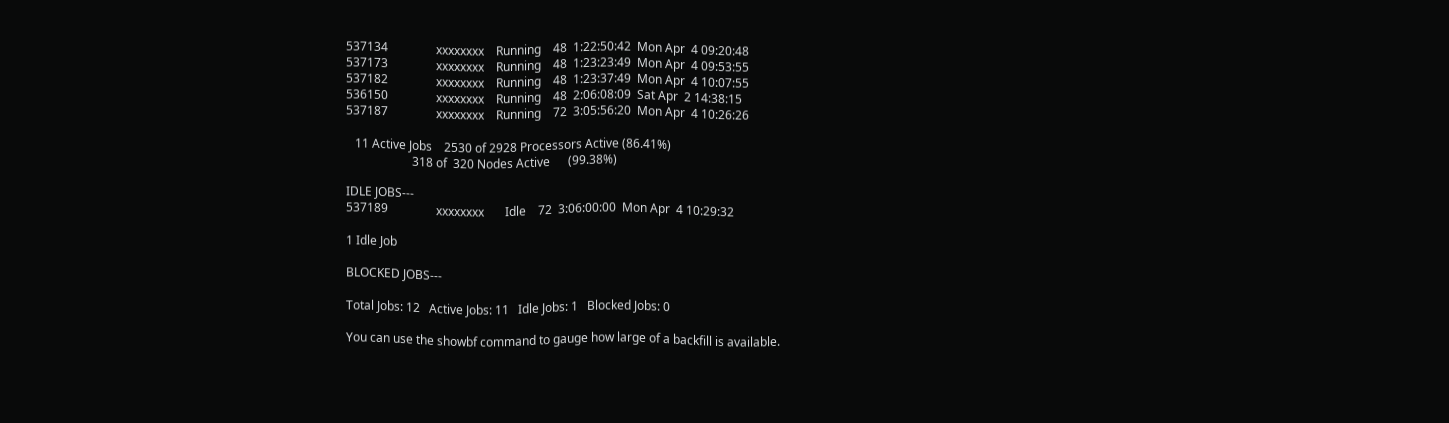537134                xxxxxxxx    Running    48  1:22:50:42  Mon Apr  4 09:20:48
537173                xxxxxxxx    Running    48  1:23:23:49  Mon Apr  4 09:53:55
537182                xxxxxxxx    Running    48  1:23:37:49  Mon Apr  4 10:07:55
536150                xxxxxxxx    Running    48  2:06:08:09  Sat Apr  2 14:38:15
537187                xxxxxxxx    Running    72  3:05:56:20  Mon Apr  4 10:26:26

   11 Active Jobs    2530 of 2928 Processors Active (86.41%)
                      318 of  320 Nodes Active      (99.38%)

IDLE JOBS---
537189                xxxxxxxx       Idle    72  3:06:00:00  Mon Apr  4 10:29:32

1 Idle Job

BLOCKED JOBS---

Total Jobs: 12   Active Jobs: 11   Idle Jobs: 1   Blocked Jobs: 0

You can use the showbf command to gauge how large of a backfill is available.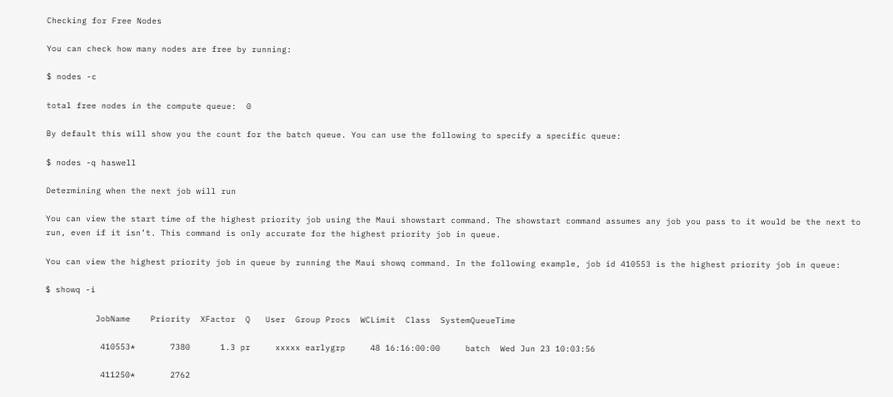Checking for Free Nodes

You can check how many nodes are free by running:

$ nodes -c

total free nodes in the compute queue:  0

By default this will show you the count for the batch queue. You can use the following to specify a specific queue:

$ nodes -q haswell

Determining when the next job will run

You can view the start time of the highest priority job using the Maui showstart command. The showstart command assumes any job you pass to it would be the next to run, even if it isn’t. This command is only accurate for the highest priority job in queue.

You can view the highest priority job in queue by running the Maui showq command. In the following example, job id 410553 is the highest priority job in queue:

$ showq -i

          JobName    Priority  XFactor  Q   User  Group Procs  WCLimit  Class  SystemQueueTime

           410553*       7380      1.3 pr     xxxxx earlygrp     48 16:16:00:00     batch  Wed Jun 23 10:03:56

           411250*       2762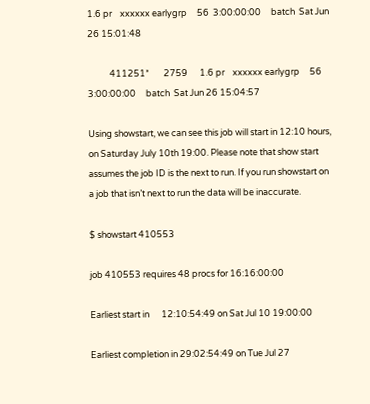1.6 pr    xxxxxx earlygrp     56  3:00:00:00     batch  Sat Jun 26 15:01:48

           411251*       2759      1.6 pr    xxxxxx earlygrp     56  3:00:00:00     batch  Sat Jun 26 15:04:57

Using showstart, we can see this job will start in 12:10 hours, on Saturday July 10th 19:00. Please note that show start assumes the job ID is the next to run. If you run showstart on a job that isn’t next to run the data will be inaccurate.

$ showstart 410553

job 410553 requires 48 procs for 16:16:00:00

Earliest start in      12:10:54:49 on Sat Jul 10 19:00:00

Earliest completion in 29:02:54:49 on Tue Jul 27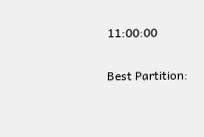11:00:00

Best Partition: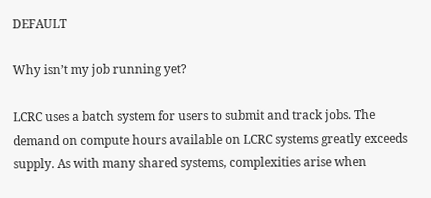DEFAULT

Why isn’t my job running yet?

LCRC uses a batch system for users to submit and track jobs. The demand on compute hours available on LCRC systems greatly exceeds supply. As with many shared systems, complexities arise when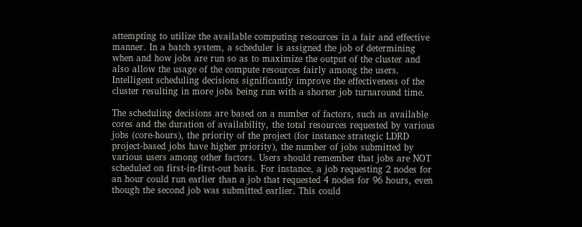attempting to utilize the available computing resources in a fair and effective manner. In a batch system, a scheduler is assigned the job of determining when and how jobs are run so as to maximize the output of the cluster and also allow the usage of the compute resources fairly among the users. Intelligent scheduling decisions significantly improve the effectiveness of the cluster resulting in more jobs being run with a shorter job turnaround time.

The scheduling decisions are based on a number of factors, such as available cores and the duration of availability, the total resources requested by various jobs (core-hours), the priority of the project (for instance strategic LDRD project-based jobs have higher priority), the number of jobs submitted by various users among other factors. Users should remember that jobs are NOT scheduled on first-in-first-out basis. For instance, a job requesting 2 nodes for an hour could run earlier than a job that requested 4 nodes for 96 hours, even though the second job was submitted earlier. This could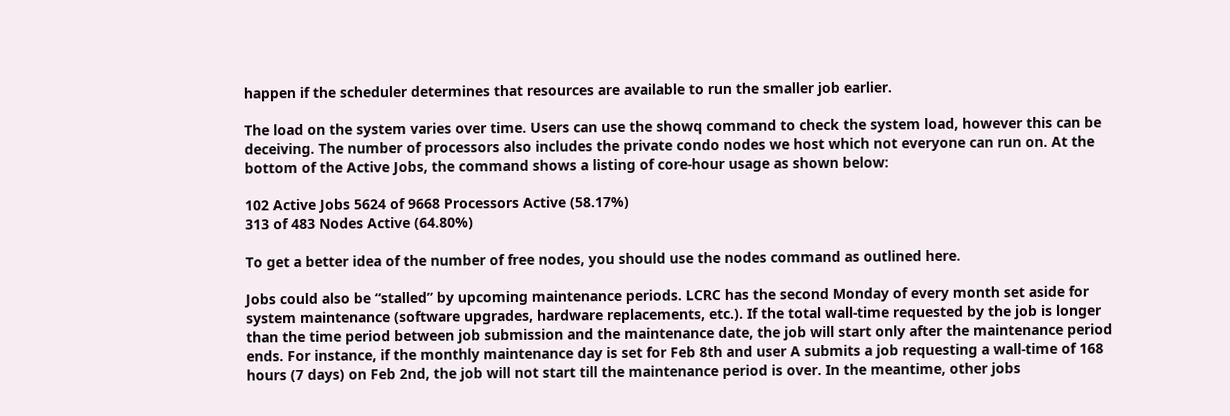happen if the scheduler determines that resources are available to run the smaller job earlier.

The load on the system varies over time. Users can use the showq command to check the system load, however this can be deceiving. The number of processors also includes the private condo nodes we host which not everyone can run on. At the bottom of the Active Jobs, the command shows a listing of core-hour usage as shown below:

102 Active Jobs 5624 of 9668 Processors Active (58.17%)
313 of 483 Nodes Active (64.80%)

To get a better idea of the number of free nodes, you should use the nodes command as outlined here.

Jobs could also be “stalled” by upcoming maintenance periods. LCRC has the second Monday of every month set aside for system maintenance (software upgrades, hardware replacements, etc.). If the total wall-time requested by the job is longer than the time period between job submission and the maintenance date, the job will start only after the maintenance period ends. For instance, if the monthly maintenance day is set for Feb 8th and user A submits a job requesting a wall-time of 168 hours (7 days) on Feb 2nd, the job will not start till the maintenance period is over. In the meantime, other jobs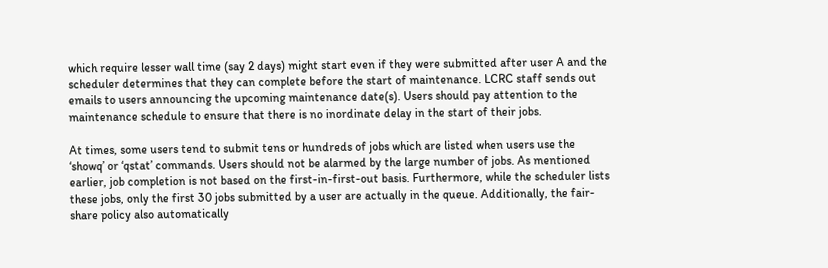which require lesser wall time (say 2 days) might start even if they were submitted after user A and the scheduler determines that they can complete before the start of maintenance. LCRC staff sends out emails to users announcing the upcoming maintenance date(s). Users should pay attention to the maintenance schedule to ensure that there is no inordinate delay in the start of their jobs.

At times, some users tend to submit tens or hundreds of jobs which are listed when users use the ‘showq’ or ‘qstat’ commands. Users should not be alarmed by the large number of jobs. As mentioned earlier, job completion is not based on the first-in-first-out basis. Furthermore, while the scheduler lists these jobs, only the first 30 jobs submitted by a user are actually in the queue. Additionally, the fair-share policy also automatically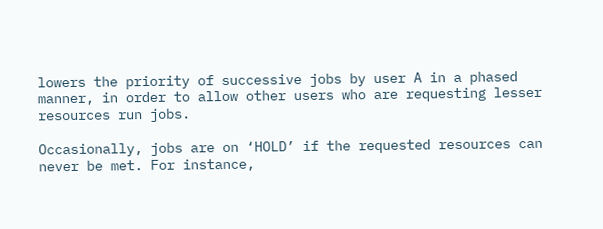lowers the priority of successive jobs by user A in a phased manner, in order to allow other users who are requesting lesser resources run jobs.

Occasionally, jobs are on ‘HOLD’ if the requested resources can never be met. For instance,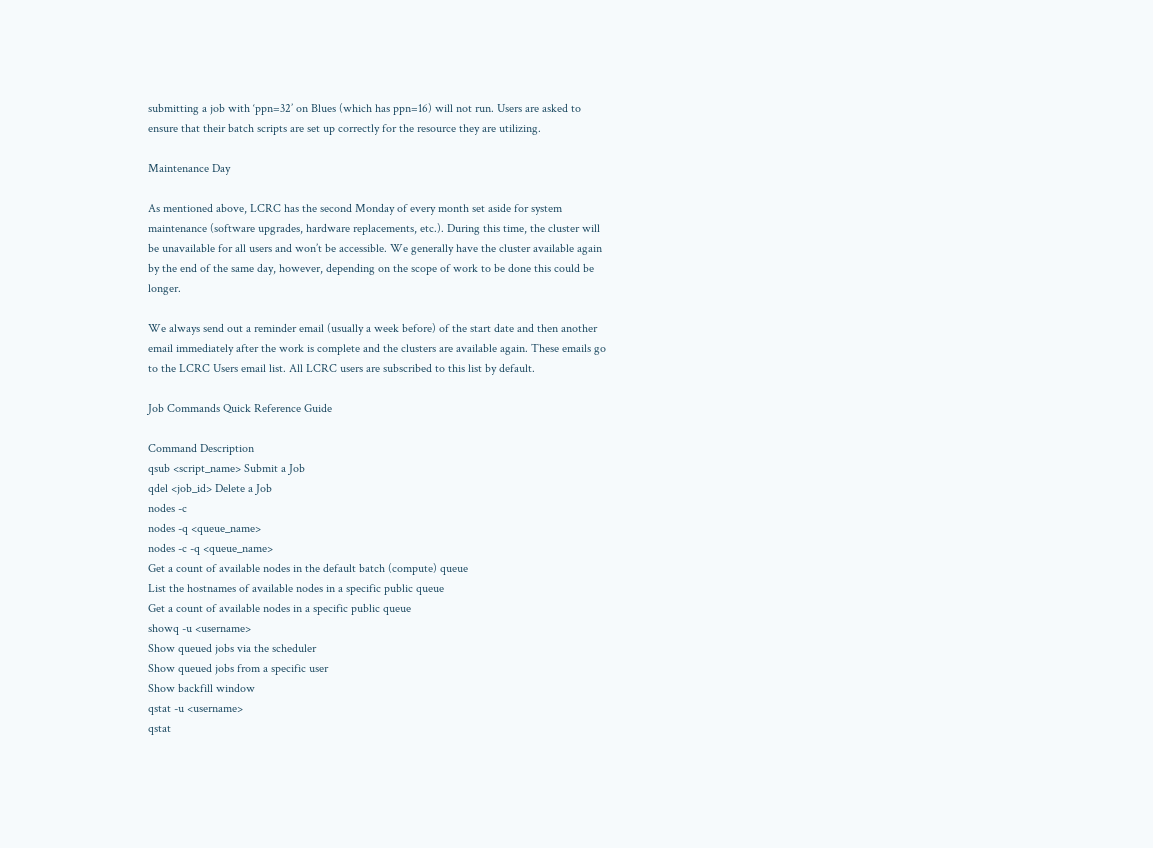submitting a job with ‘ppn=32’ on Blues (which has ppn=16) will not run. Users are asked to ensure that their batch scripts are set up correctly for the resource they are utilizing.

Maintenance Day

As mentioned above, LCRC has the second Monday of every month set aside for system maintenance (software upgrades, hardware replacements, etc.). During this time, the cluster will be unavailable for all users and won’t be accessible. We generally have the cluster available again by the end of the same day, however, depending on the scope of work to be done this could be longer.

We always send out a reminder email (usually a week before) of the start date and then another email immediately after the work is complete and the clusters are available again. These emails go to the LCRC Users email list. All LCRC users are subscribed to this list by default.

Job Commands Quick Reference Guide

Command Description
qsub <script_name> Submit a Job
qdel <job_id> Delete a Job
nodes -c
nodes -q <queue_name>
nodes -c -q <queue_name>
Get a count of available nodes in the default batch (compute) queue
List the hostnames of available nodes in a specific public queue
Get a count of available nodes in a specific public queue
showq -u <username>
Show queued jobs via the scheduler
Show queued jobs from a specific user
Show backfill window
qstat -u <username>
qstat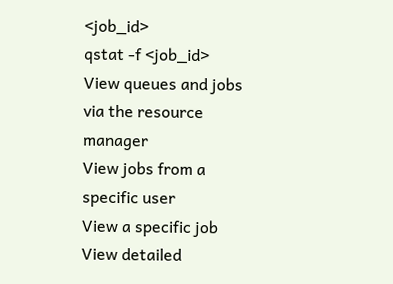<job_id>
qstat -f <job_id>
View queues and jobs via the resource manager
View jobs from a specific user
View a specific job
View detailed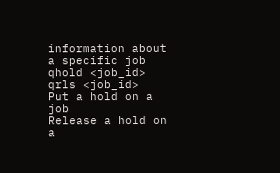information about a specific job
qhold <job_id>
qrls <job_id>
Put a hold on a job
Release a hold on a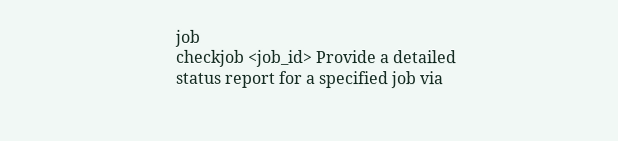job
checkjob <job_id> Provide a detailed status report for a specified job via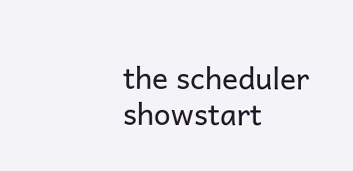the scheduler
showstart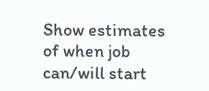Show estimates of when job can/will start